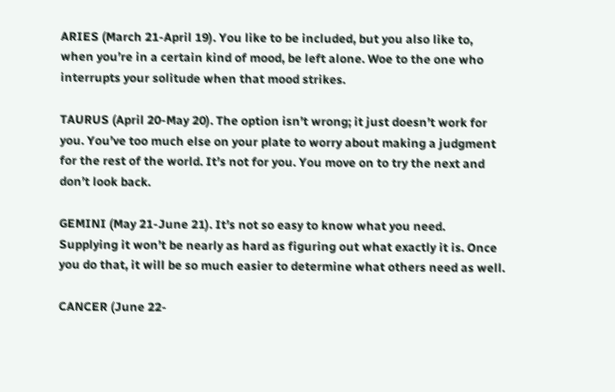ARIES (March 21-April 19). You like to be included, but you also like to, when you’re in a certain kind of mood, be left alone. Woe to the one who interrupts your solitude when that mood strikes.

TAURUS (April 20-May 20). The option isn’t wrong; it just doesn’t work for you. You’ve too much else on your plate to worry about making a judgment for the rest of the world. It’s not for you. You move on to try the next and don’t look back.

GEMINI (May 21-June 21). It’s not so easy to know what you need. Supplying it won’t be nearly as hard as figuring out what exactly it is. Once you do that, it will be so much easier to determine what others need as well.

CANCER (June 22-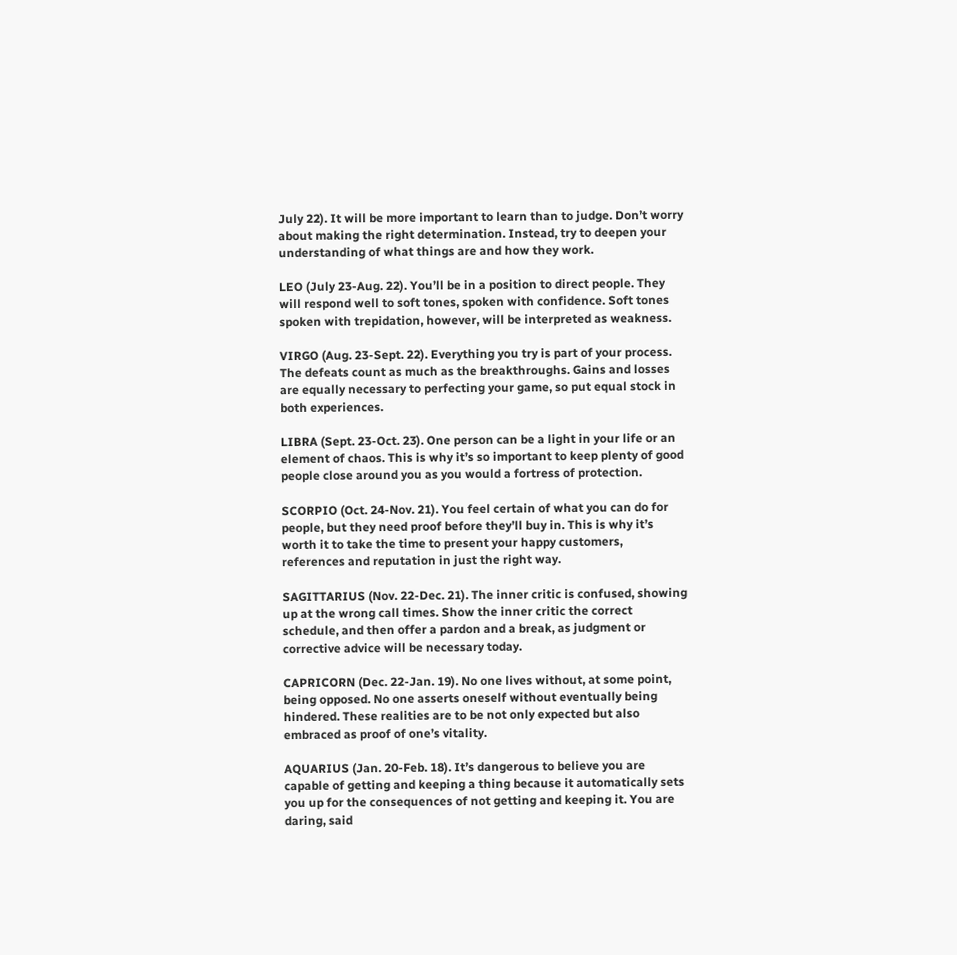July 22). It will be more important to learn than to judge. Don’t worry about making the right determination. Instead, try to deepen your understanding of what things are and how they work.

LEO (July 23-Aug. 22). You’ll be in a position to direct people. They will respond well to soft tones, spoken with confidence. Soft tones spoken with trepidation, however, will be interpreted as weakness.

VIRGO (Aug. 23-Sept. 22). Everything you try is part of your process. The defeats count as much as the breakthroughs. Gains and losses are equally necessary to perfecting your game, so put equal stock in both experiences.

LIBRA (Sept. 23-Oct. 23). One person can be a light in your life or an element of chaos. This is why it’s so important to keep plenty of good people close around you as you would a fortress of protection.

SCORPIO (Oct. 24-Nov. 21). You feel certain of what you can do for people, but they need proof before they’ll buy in. This is why it’s worth it to take the time to present your happy customers, references and reputation in just the right way.

SAGITTARIUS (Nov. 22-Dec. 21). The inner critic is confused, showing up at the wrong call times. Show the inner critic the correct schedule, and then offer a pardon and a break, as judgment or corrective advice will be necessary today.

CAPRICORN (Dec. 22-Jan. 19). No one lives without, at some point, being opposed. No one asserts oneself without eventually being hindered. These realities are to be not only expected but also embraced as proof of one’s vitality.

AQUARIUS (Jan. 20-Feb. 18). It’s dangerous to believe you are capable of getting and keeping a thing because it automatically sets you up for the consequences of not getting and keeping it. You are daring, said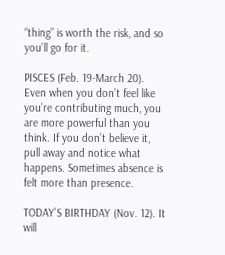“thing” is worth the risk, and so you’ll go for it.

PISCES (Feb. 19-March 20). Even when you don’t feel like you’re contributing much, you are more powerful than you think. If you don’t believe it, pull away and notice what happens. Sometimes absence is felt more than presence.

TODAY’S BIRTHDAY (Nov. 12). It will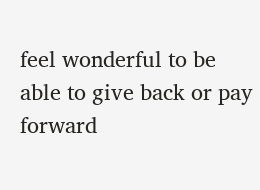feel wonderful to be able to give back or pay forward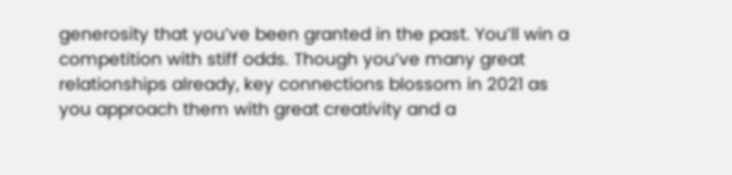generosity that you’ve been granted in the past. You’ll win a competition with stiff odds. Though you’ve many great relationships already, key connections blossom in 2021 as you approach them with great creativity and a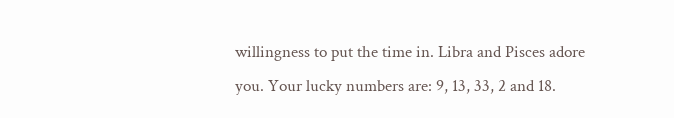willingness to put the time in. Libra and Pisces adore you. Your lucky numbers are: 9, 13, 33, 2 and 18.